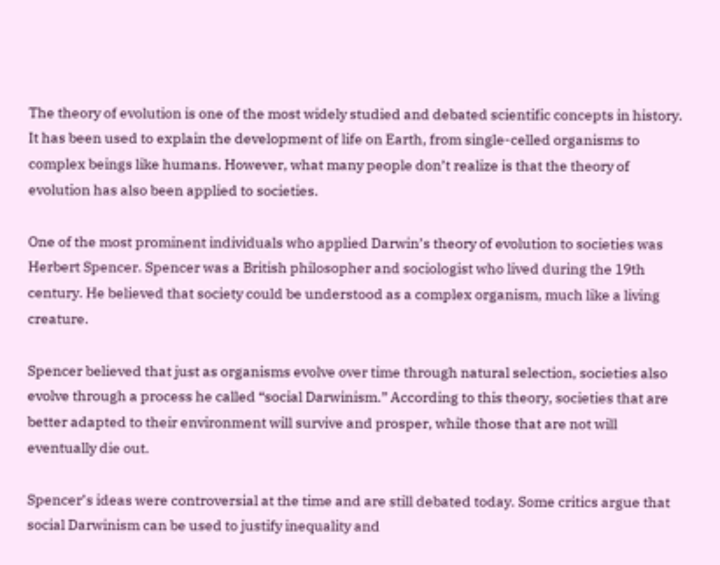The theory of evolution is one of the most widely studied and debated scientific concepts in history. It has been used to explain the development of life on Earth, from single-celled organisms to complex beings like humans. However, what many people don’t realize is that the theory of evolution has also been applied to societies.

One of the most prominent individuals who applied Darwin’s theory of evolution to societies was Herbert Spencer. Spencer was a British philosopher and sociologist who lived during the 19th century. He believed that society could be understood as a complex organism, much like a living creature.

Spencer believed that just as organisms evolve over time through natural selection, societies also evolve through a process he called “social Darwinism.” According to this theory, societies that are better adapted to their environment will survive and prosper, while those that are not will eventually die out.

Spencer’s ideas were controversial at the time and are still debated today. Some critics argue that social Darwinism can be used to justify inequality and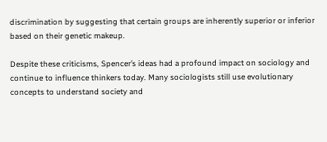discrimination by suggesting that certain groups are inherently superior or inferior based on their genetic makeup.

Despite these criticisms, Spencer’s ideas had a profound impact on sociology and continue to influence thinkers today. Many sociologists still use evolutionary concepts to understand society and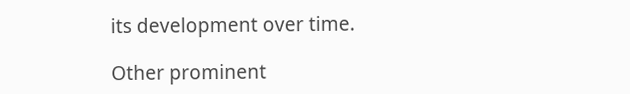its development over time.

Other prominent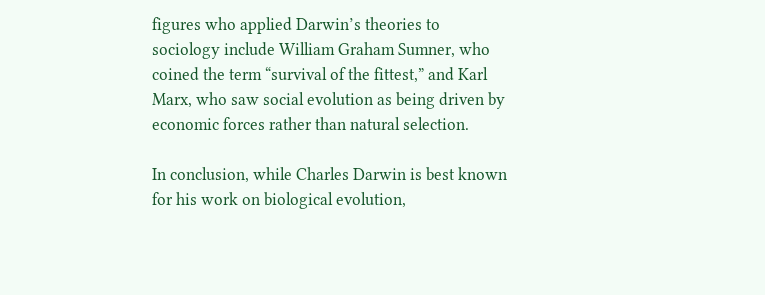figures who applied Darwin’s theories to sociology include William Graham Sumner, who coined the term “survival of the fittest,” and Karl Marx, who saw social evolution as being driven by economic forces rather than natural selection.

In conclusion, while Charles Darwin is best known for his work on biological evolution,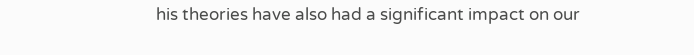his theories have also had a significant impact on our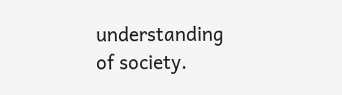understanding of society.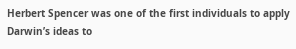Herbert Spencer was one of the first individuals to apply Darwin’s ideas to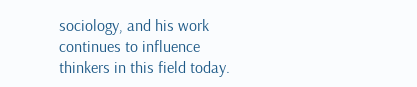sociology, and his work continues to influence thinkers in this field today.